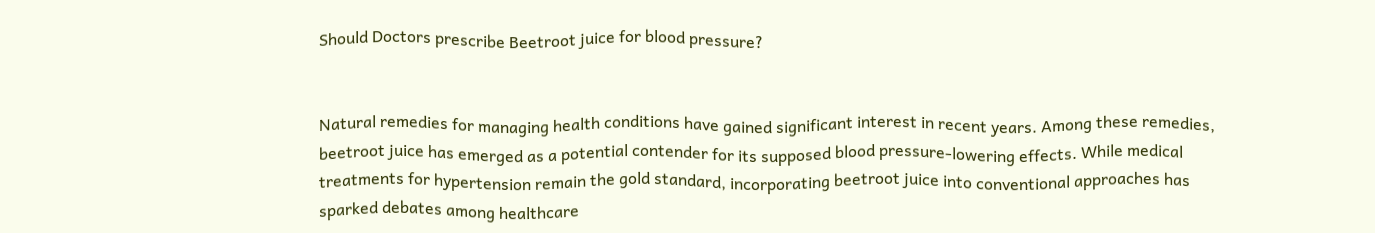Should Doctors prescribe Beetroot juice for blood pressure?


Natural remedies for managing health conditions have gained significant interest in recent years. Among these remedies, beetroot juice has emerged as a potential contender for its supposed blood pressure-lowering effects. While medical treatments for hypertension remain the gold standard, incorporating beetroot juice into conventional approaches has sparked debates among healthcare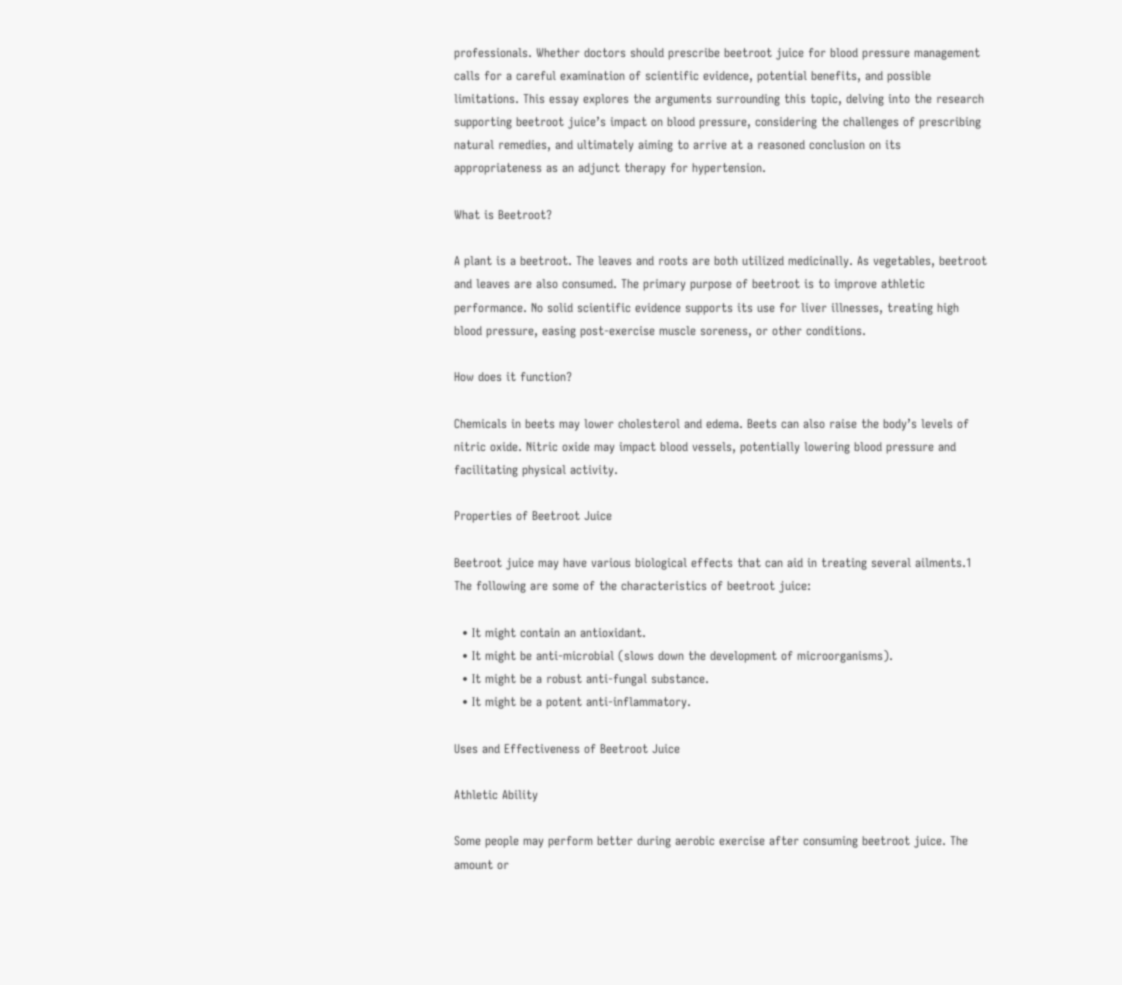professionals. Whether doctors should prescribe beetroot juice for blood pressure management calls for a careful examination of scientific evidence, potential benefits, and possible limitations. This essay explores the arguments surrounding this topic, delving into the research supporting beetroot juice’s impact on blood pressure, considering the challenges of prescribing natural remedies, and ultimately aiming to arrive at a reasoned conclusion on its appropriateness as an adjunct therapy for hypertension.

What is Beetroot?

A plant is a beetroot. The leaves and roots are both utilized medicinally. As vegetables, beetroot and leaves are also consumed. The primary purpose of beetroot is to improve athletic performance. No solid scientific evidence supports its use for liver illnesses, treating high blood pressure, easing post-exercise muscle soreness, or other conditions.

How does it function?

Chemicals in beets may lower cholesterol and edema. Beets can also raise the body’s levels of nitric oxide. Nitric oxide may impact blood vessels, potentially lowering blood pressure and facilitating physical activity.

Properties of Beetroot Juice

Beetroot juice may have various biological effects that can aid in treating several ailments.1 The following are some of the characteristics of beetroot juice:

  • It might contain an antioxidant.
  • It might be anti-microbial (slows down the development of microorganisms).
  • It might be a robust anti-fungal substance.
  • It might be a potent anti-inflammatory.

Uses and Effectiveness of Beetroot Juice

Athletic Ability

Some people may perform better during aerobic exercise after consuming beetroot juice. The amount or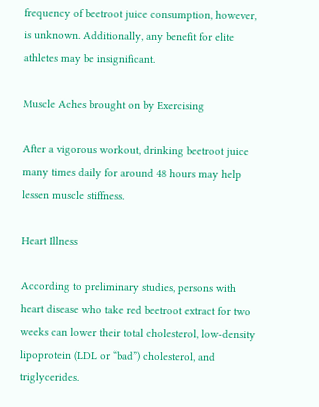frequency of beetroot juice consumption, however, is unknown. Additionally, any benefit for elite athletes may be insignificant.

Muscle Aches brought on by Exercising

After a vigorous workout, drinking beetroot juice many times daily for around 48 hours may help lessen muscle stiffness.

Heart Illness

According to preliminary studies, persons with heart disease who take red beetroot extract for two weeks can lower their total cholesterol, low-density lipoprotein (LDL or “bad”) cholesterol, and triglycerides.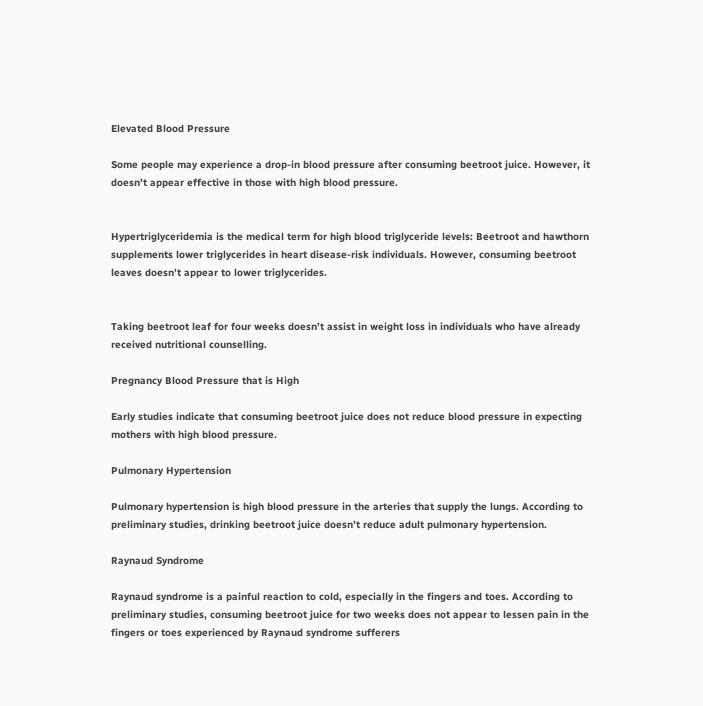Elevated Blood Pressure

Some people may experience a drop-in blood pressure after consuming beetroot juice. However, it doesn’t appear effective in those with high blood pressure.


Hypertriglyceridemia is the medical term for high blood triglyceride levels: Beetroot and hawthorn supplements lower triglycerides in heart disease-risk individuals. However, consuming beetroot leaves doesn’t appear to lower triglycerides.


Taking beetroot leaf for four weeks doesn’t assist in weight loss in individuals who have already received nutritional counselling.

Pregnancy Blood Pressure that is High

Early studies indicate that consuming beetroot juice does not reduce blood pressure in expecting mothers with high blood pressure.

Pulmonary Hypertension

Pulmonary hypertension is high blood pressure in the arteries that supply the lungs. According to preliminary studies, drinking beetroot juice doesn’t reduce adult pulmonary hypertension.

Raynaud Syndrome

Raynaud syndrome is a painful reaction to cold, especially in the fingers and toes. According to preliminary studies, consuming beetroot juice for two weeks does not appear to lessen pain in the fingers or toes experienced by Raynaud syndrome sufferers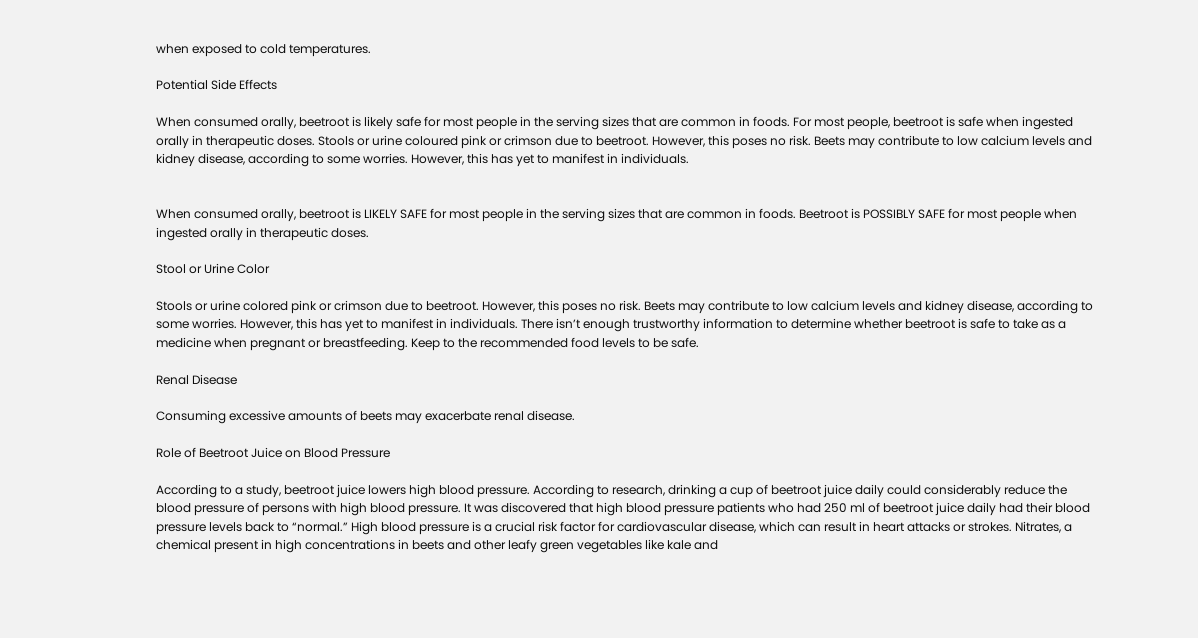when exposed to cold temperatures.

Potential Side Effects

When consumed orally, beetroot is likely safe for most people in the serving sizes that are common in foods. For most people, beetroot is safe when ingested orally in therapeutic doses. Stools or urine coloured pink or crimson due to beetroot. However, this poses no risk. Beets may contribute to low calcium levels and kidney disease, according to some worries. However, this has yet to manifest in individuals.


When consumed orally, beetroot is LIKELY SAFE for most people in the serving sizes that are common in foods. Beetroot is POSSIBLY SAFE for most people when ingested orally in therapeutic doses.

Stool or Urine Color

Stools or urine colored pink or crimson due to beetroot. However, this poses no risk. Beets may contribute to low calcium levels and kidney disease, according to some worries. However, this has yet to manifest in individuals. There isn’t enough trustworthy information to determine whether beetroot is safe to take as a medicine when pregnant or breastfeeding. Keep to the recommended food levels to be safe.

Renal Disease

Consuming excessive amounts of beets may exacerbate renal disease.

Role of Beetroot Juice on Blood Pressure

According to a study, beetroot juice lowers high blood pressure. According to research, drinking a cup of beetroot juice daily could considerably reduce the blood pressure of persons with high blood pressure. It was discovered that high blood pressure patients who had 250 ml of beetroot juice daily had their blood pressure levels back to “normal.” High blood pressure is a crucial risk factor for cardiovascular disease, which can result in heart attacks or strokes. Nitrates, a chemical present in high concentrations in beets and other leafy green vegetables like kale and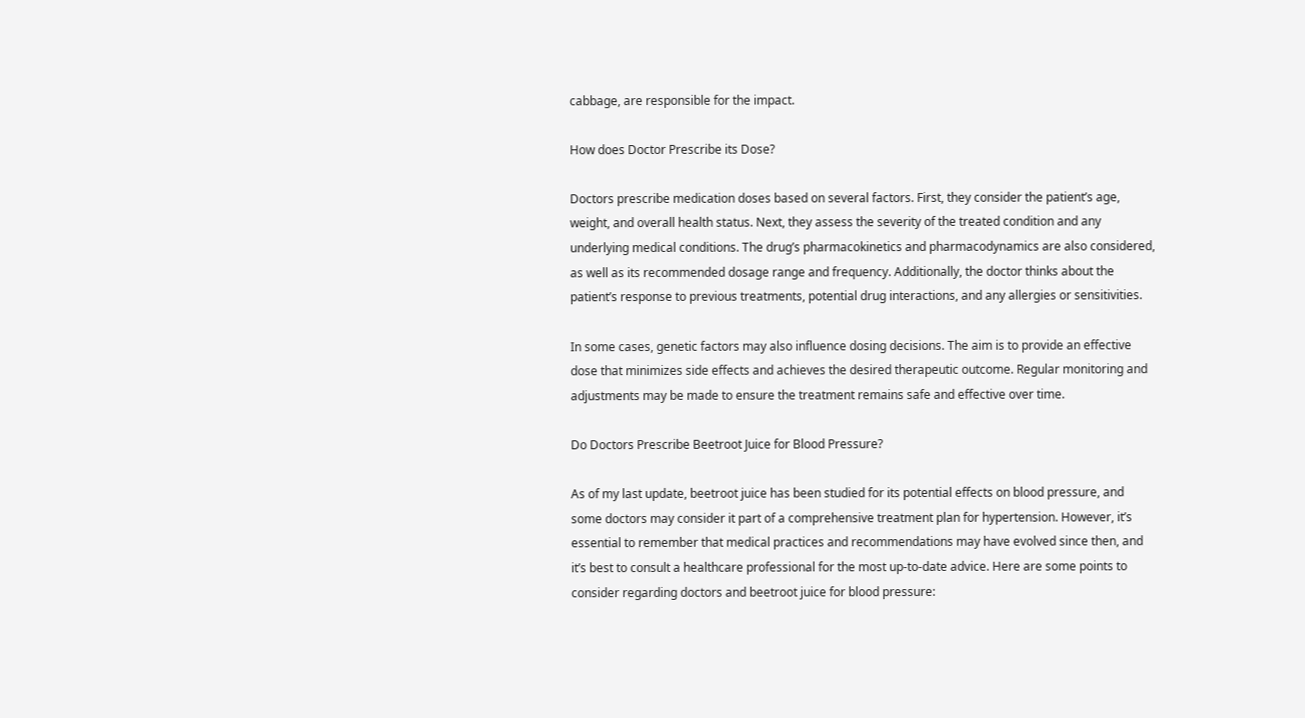cabbage, are responsible for the impact.

How does Doctor Prescribe its Dose?

Doctors prescribe medication doses based on several factors. First, they consider the patient’s age, weight, and overall health status. Next, they assess the severity of the treated condition and any underlying medical conditions. The drug’s pharmacokinetics and pharmacodynamics are also considered, as well as its recommended dosage range and frequency. Additionally, the doctor thinks about the patient’s response to previous treatments, potential drug interactions, and any allergies or sensitivities.

In some cases, genetic factors may also influence dosing decisions. The aim is to provide an effective dose that minimizes side effects and achieves the desired therapeutic outcome. Regular monitoring and adjustments may be made to ensure the treatment remains safe and effective over time.

Do Doctors Prescribe Beetroot Juice for Blood Pressure?

As of my last update, beetroot juice has been studied for its potential effects on blood pressure, and some doctors may consider it part of a comprehensive treatment plan for hypertension. However, it’s essential to remember that medical practices and recommendations may have evolved since then, and it’s best to consult a healthcare professional for the most up-to-date advice. Here are some points to consider regarding doctors and beetroot juice for blood pressure: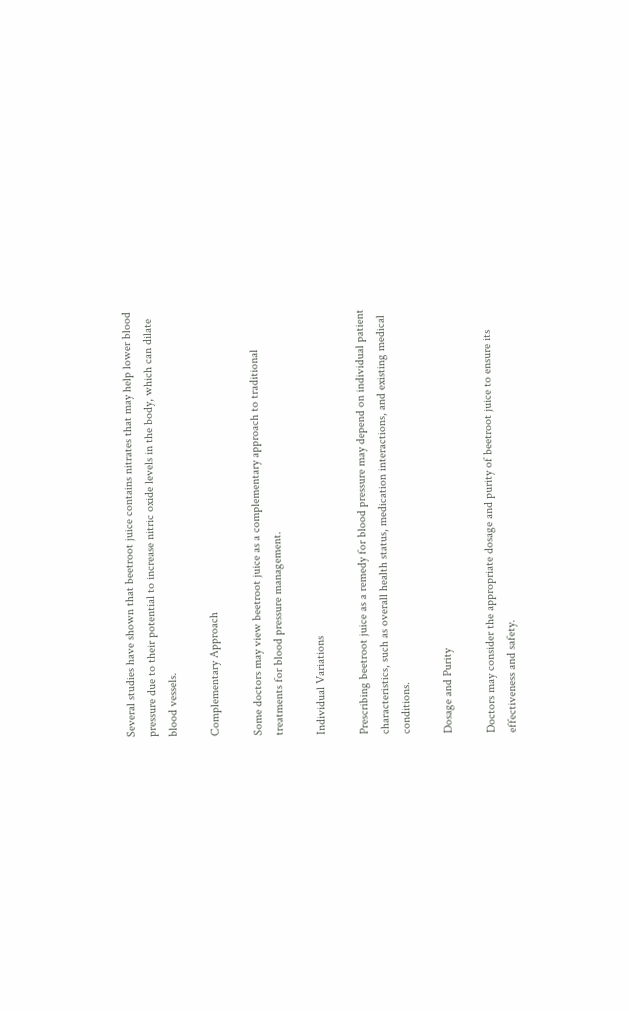Several studies have shown that beetroot juice contains nitrates that may help lower blood pressure due to their potential to increase nitric oxide levels in the body, which can dilate blood vessels.

Complementary Approach

Some doctors may view beetroot juice as a complementary approach to traditional treatments for blood pressure management.

Individual Variations

Prescribing beetroot juice as a remedy for blood pressure may depend on individual patient characteristics, such as overall health status, medication interactions, and existing medical conditions.

Dosage and Purity

Doctors may consider the appropriate dosage and purity of beetroot juice to ensure its effectiveness and safety.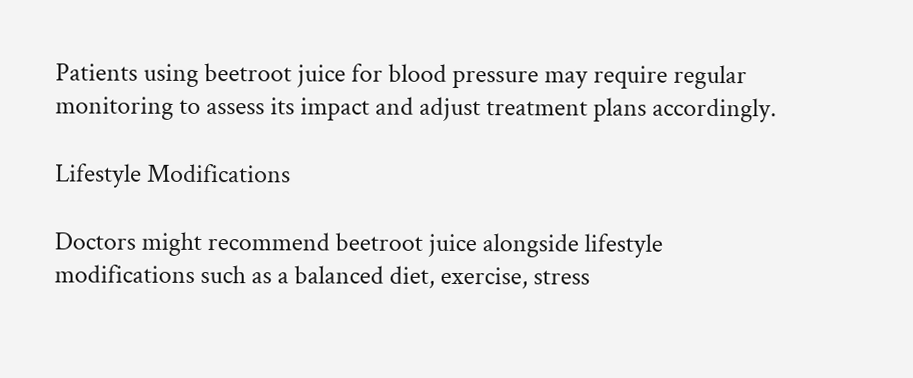Patients using beetroot juice for blood pressure may require regular monitoring to assess its impact and adjust treatment plans accordingly.

Lifestyle Modifications

Doctors might recommend beetroot juice alongside lifestyle modifications such as a balanced diet, exercise, stress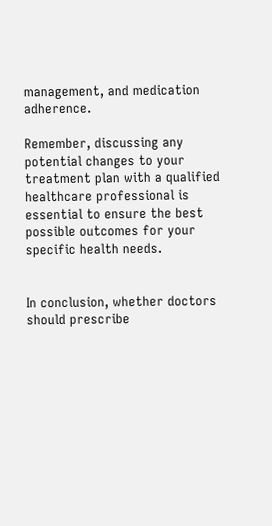management, and medication adherence.

Remember, discussing any potential changes to your treatment plan with a qualified healthcare professional is essential to ensure the best possible outcomes for your specific health needs.


In conclusion, whether doctors should prescribe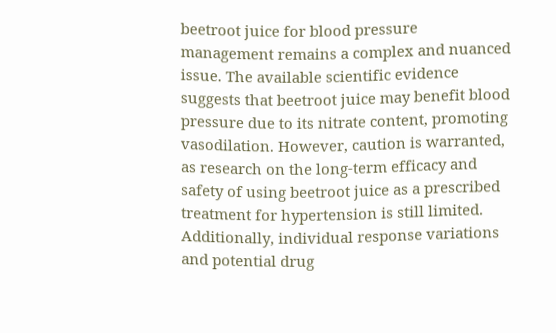beetroot juice for blood pressure management remains a complex and nuanced issue. The available scientific evidence suggests that beetroot juice may benefit blood pressure due to its nitrate content, promoting vasodilation. However, caution is warranted, as research on the long-term efficacy and safety of using beetroot juice as a prescribed treatment for hypertension is still limited. Additionally, individual response variations and potential drug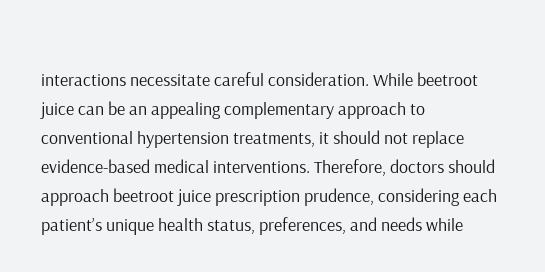interactions necessitate careful consideration. While beetroot juice can be an appealing complementary approach to conventional hypertension treatments, it should not replace evidence-based medical interventions. Therefore, doctors should approach beetroot juice prescription prudence, considering each patient’s unique health status, preferences, and needs while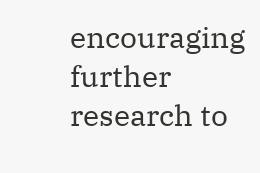encouraging further research to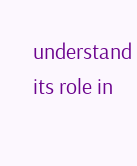understand its role in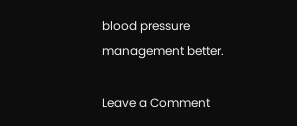blood pressure management better.

Leave a Comment